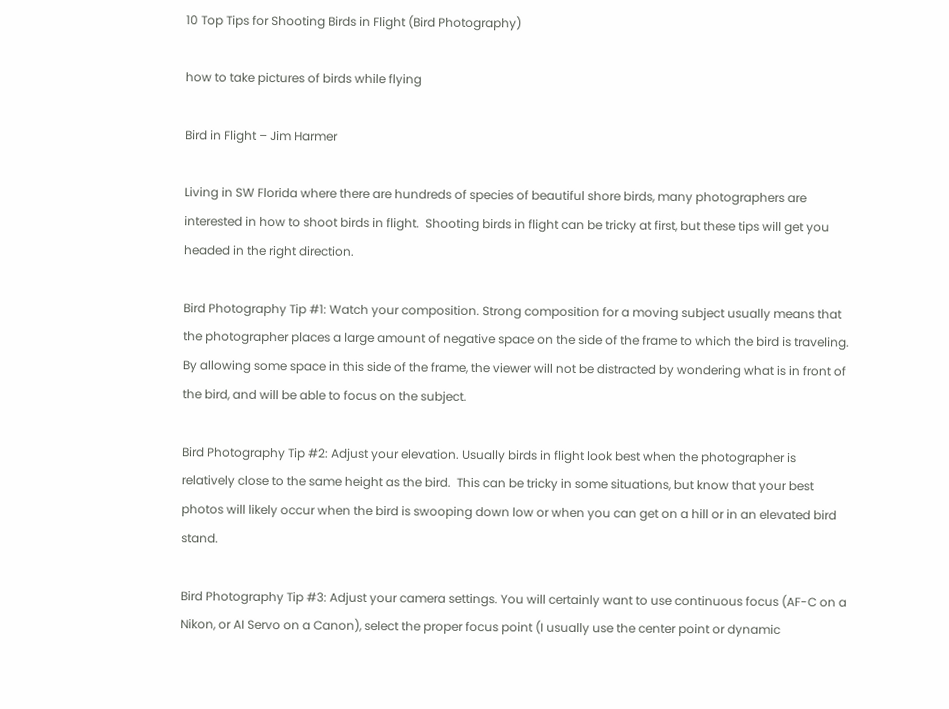10 Top Tips for Shooting Birds in Flight (Bird Photography)

how to take pictures of birds while flying

Bird in Flight – Jim Harmer

Living in SW Florida where there are hundreds of species of beautiful shore birds, many photographers are interested in how to shoot birds in flight.  Shooting birds in flight can be tricky at first, but these tips will get you headed in the right direction.

Bird Photography Tip #1: Watch your composition. Strong composition for a moving subject usually means that the photographer places a large amount of negative space on the side of the frame to which the bird is traveling.  By allowing some space in this side of the frame, the viewer will not be distracted by wondering what is in front of the bird, and will be able to focus on the subject.

Bird Photography Tip #2: Adjust your elevation. Usually birds in flight look best when the photographer is relatively close to the same height as the bird.  This can be tricky in some situations, but know that your best photos will likely occur when the bird is swooping down low or when you can get on a hill or in an elevated bird stand.

Bird Photography Tip #3: Adjust your camera settings. You will certainly want to use continuous focus (AF-C on a Nikon, or AI Servo on a Canon), select the proper focus point (I usually use the center point or dynamic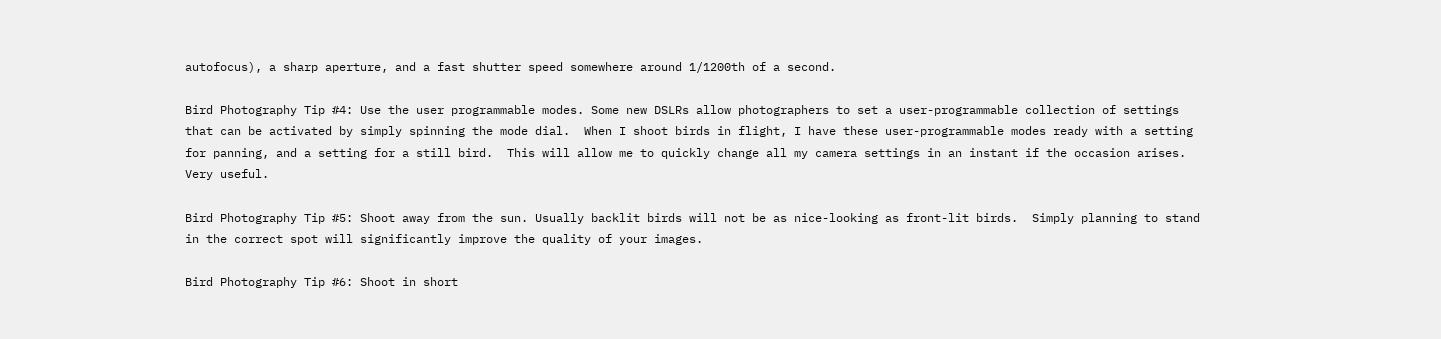autofocus), a sharp aperture, and a fast shutter speed somewhere around 1/1200th of a second.

Bird Photography Tip #4: Use the user programmable modes. Some new DSLRs allow photographers to set a user-programmable collection of settings that can be activated by simply spinning the mode dial.  When I shoot birds in flight, I have these user-programmable modes ready with a setting for panning, and a setting for a still bird.  This will allow me to quickly change all my camera settings in an instant if the occasion arises.  Very useful.

Bird Photography Tip #5: Shoot away from the sun. Usually backlit birds will not be as nice-looking as front-lit birds.  Simply planning to stand in the correct spot will significantly improve the quality of your images.

Bird Photography Tip #6: Shoot in short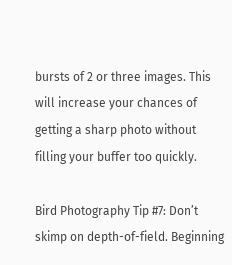bursts of 2 or three images. This will increase your chances of getting a sharp photo without filling your buffer too quickly.

Bird Photography Tip #7: Don’t skimp on depth-of-field. Beginning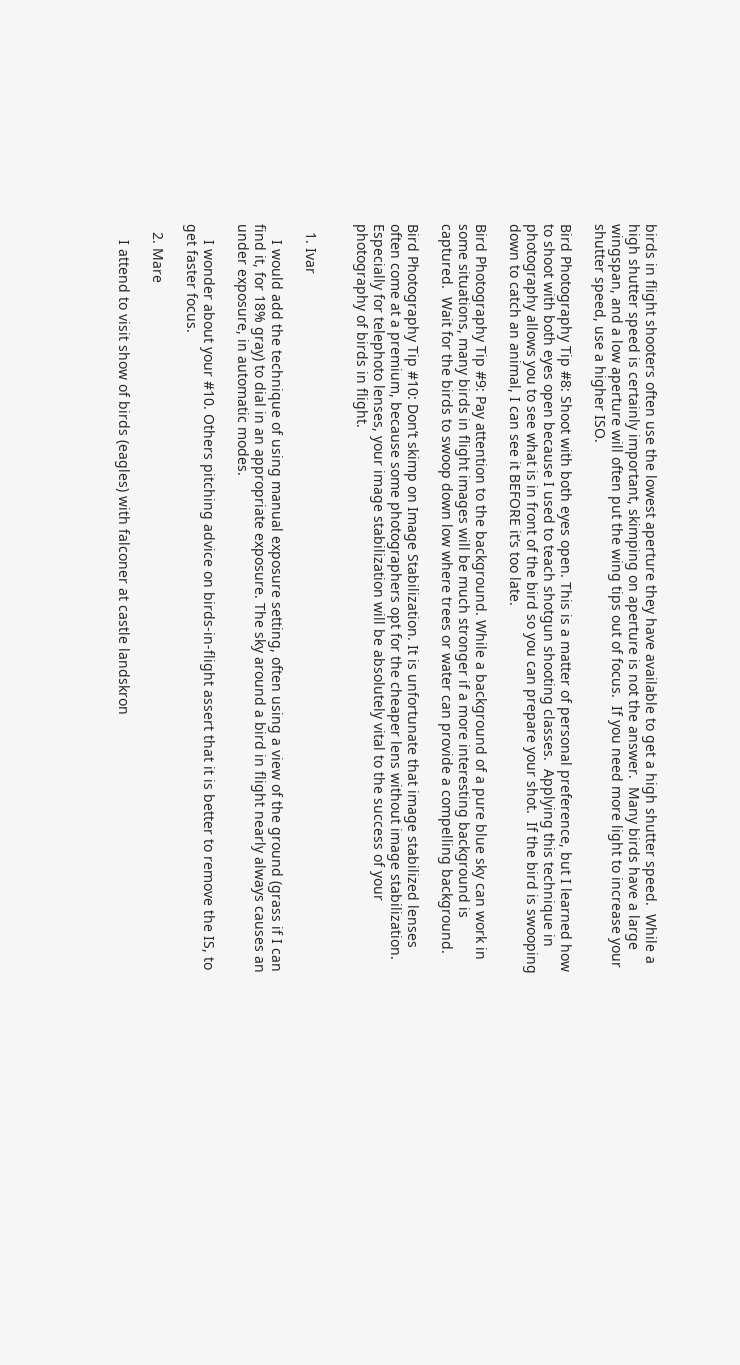birds in flight shooters often use the lowest aperture they have available to get a high shutter speed.  While a high shutter speed is certainly important, skimping on aperture is not the answer.  Many birds have a large wingspan, and a low aperture will often put the wing tips out of focus.  If you need more light to increase your shutter speed, use a higher ISO.

Bird Photography Tip #8: Shoot with both eyes open. This is a matter of personal preference, but I learned how to shoot with both eyes open because I used to teach shotgun shooting classes.  Applying this technique in photography allows you to see what is in front of the bird so you can prepare your shot.  If the bird is swooping down to catch an animal, I can see it BEFORE it’s too late.

Bird Photography Tip #9: Pay attention to the background. While a background of a pure blue sky can work in some situations, many birds in flight images will be much stronger if a more interesting background is captured.  Wait for the birds to swoop down low where trees or water can provide a compelling background.

Bird Photography Tip #10: Don’t skimp on Image Stabilization. It is unfortunate that image stabilized lenses often come at a premium, because some photographers opt for the cheaper lens without image stabilization.  Especially for telephoto lenses, your image stabilization will be absolutely vital to the success of your photography of birds in flight.


  1. Ivar

    I would add the technique of using manual exposure setting, often using a view of the ground (grass if I can find it, for 18% gray) to dial in an appropriate exposure. The sky around a bird in flight nearly always causes an under exposure, in automatic modes.

    I wonder about your #10. Others pitching advice on birds-in-flight assert that it is better to remove the IS, to get faster focus.

  2. Mare

    I attend to visit show of birds (eagles) with falconer at castle landskron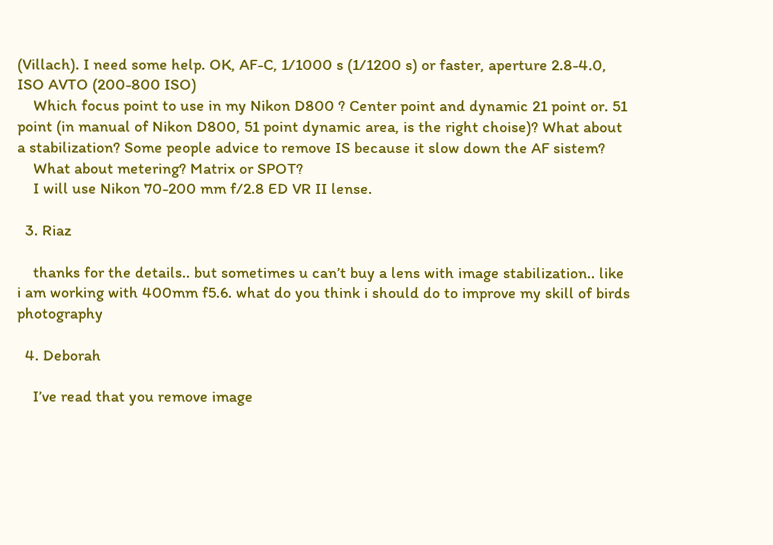(Villach). I need some help. OK, AF-C, 1/1000 s (1/1200 s) or faster, aperture 2.8-4.0, ISO AVTO (200-800 ISO)
    Which focus point to use in my Nikon D800 ? Center point and dynamic 21 point or. 51 point (in manual of Nikon D800, 51 point dynamic area, is the right choise)? What about a stabilization? Some people advice to remove IS because it slow down the AF sistem?
    What about metering? Matrix or SPOT?
    I will use Nikon 70-200 mm f/2.8 ED VR II lense.

  3. Riaz

    thanks for the details.. but sometimes u can’t buy a lens with image stabilization.. like i am working with 400mm f5.6. what do you think i should do to improve my skill of birds photography

  4. Deborah

    I’ve read that you remove image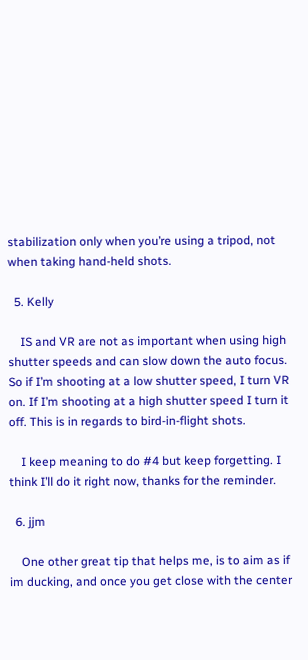stabilization only when you’re using a tripod, not when taking hand-held shots.

  5. Kelly

    IS and VR are not as important when using high shutter speeds and can slow down the auto focus. So if I’m shooting at a low shutter speed, I turn VR on. If I’m shooting at a high shutter speed I turn it off. This is in regards to bird-in-flight shots.

    I keep meaning to do #4 but keep forgetting. I think I’ll do it right now, thanks for the reminder.

  6. jjm

    One other great tip that helps me, is to aim as if im ducking, and once you get close with the center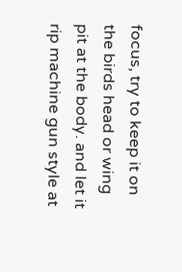focus, try to keep it on the birds head or wing pit at the body. and let it rip machine gun style at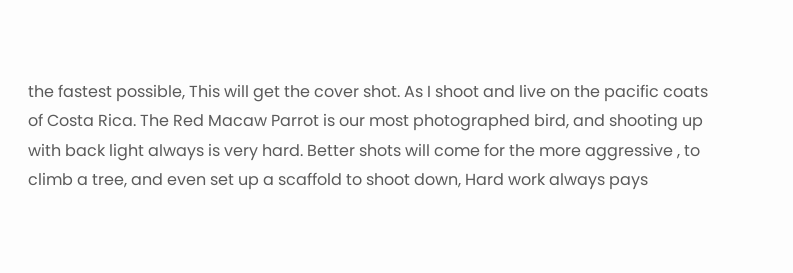the fastest possible, This will get the cover shot. As I shoot and live on the pacific coats of Costa Rica. The Red Macaw Parrot is our most photographed bird, and shooting up with back light always is very hard. Better shots will come for the more aggressive , to climb a tree, and even set up a scaffold to shoot down, Hard work always pays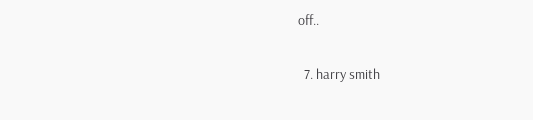off..

  7. harry smith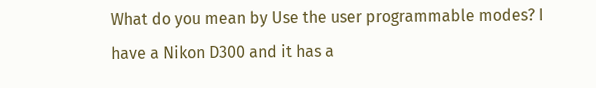What do you mean by Use the user programmable modes? I have a Nikon D300 and it has a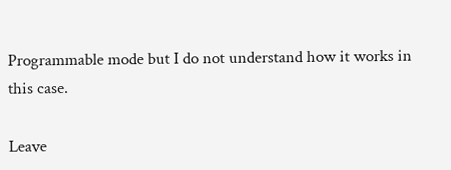Programmable mode but I do not understand how it works in this case.

Leave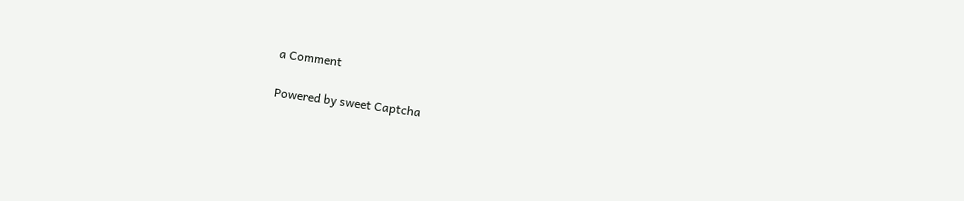a Comment

Powered by sweet Captcha